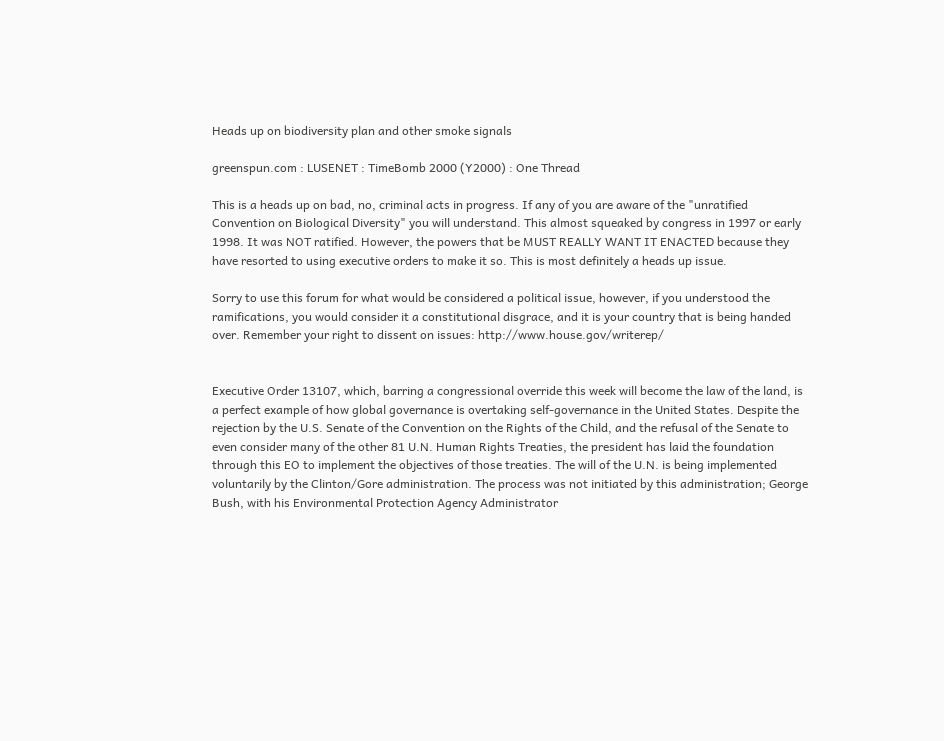Heads up on biodiversity plan and other smoke signals

greenspun.com : LUSENET : TimeBomb 2000 (Y2000) : One Thread

This is a heads up on bad, no, criminal acts in progress. If any of you are aware of the "unratified Convention on Biological Diversity" you will understand. This almost squeaked by congress in 1997 or early 1998. It was NOT ratified. However, the powers that be MUST REALLY WANT IT ENACTED because they have resorted to using executive orders to make it so. This is most definitely a heads up issue.

Sorry to use this forum for what would be considered a political issue, however, if you understood the ramifications, you would consider it a constitutional disgrace, and it is your country that is being handed over. Remember your right to dissent on issues: http://www.house.gov/writerep/


Executive Order 13107, which, barring a congressional override this week will become the law of the land, is a perfect example of how global governance is overtaking self-governance in the United States. Despite the rejection by the U.S. Senate of the Convention on the Rights of the Child, and the refusal of the Senate to even consider many of the other 81 U.N. Human Rights Treaties, the president has laid the foundation through this EO to implement the objectives of those treaties. The will of the U.N. is being implemented voluntarily by the Clinton/Gore administration. The process was not initiated by this administration; George Bush, with his Environmental Protection Agency Administrator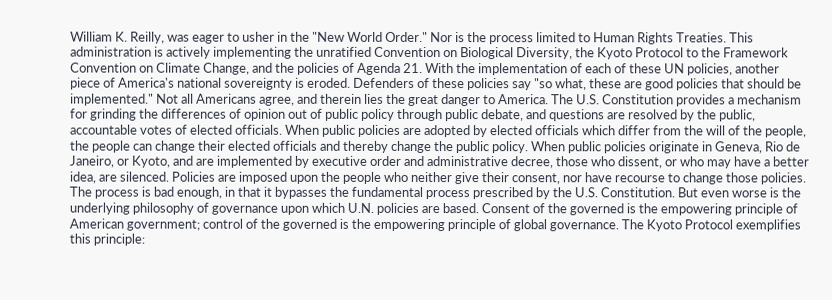William K. Reilly, was eager to usher in the "New World Order." Nor is the process limited to Human Rights Treaties. This administration is actively implementing the unratified Convention on Biological Diversity, the Kyoto Protocol to the Framework Convention on Climate Change, and the policies of Agenda 21. With the implementation of each of these UN policies, another piece of America's national sovereignty is eroded. Defenders of these policies say "so what, these are good policies that should be implemented." Not all Americans agree, and therein lies the great danger to America. The U.S. Constitution provides a mechanism for grinding the differences of opinion out of public policy through public debate, and questions are resolved by the public, accountable votes of elected officials. When public policies are adopted by elected officials which differ from the will of the people, the people can change their elected officials and thereby change the public policy. When public policies originate in Geneva, Rio de Janeiro, or Kyoto, and are implemented by executive order and administrative decree, those who dissent, or who may have a better idea, are silenced. Policies are imposed upon the people who neither give their consent, nor have recourse to change those policies. The process is bad enough, in that it bypasses the fundamental process prescribed by the U.S. Constitution. But even worse is the underlying philosophy of governance upon which U.N. policies are based. Consent of the governed is the empowering principle of American government; control of the governed is the empowering principle of global governance. The Kyoto Protocol exemplifies this principle: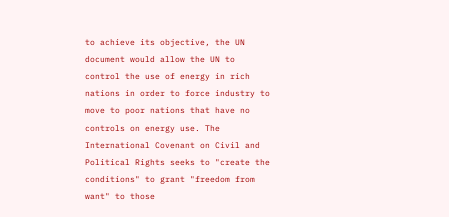to achieve its objective, the UN document would allow the UN to control the use of energy in rich nations in order to force industry to move to poor nations that have no controls on energy use. The International Covenant on Civil and Political Rights seeks to "create the conditions" to grant "freedom from want" to those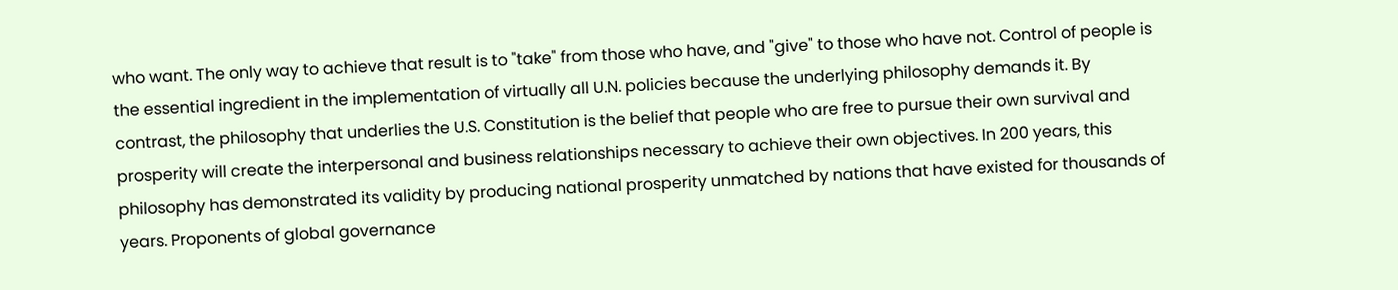who want. The only way to achieve that result is to "take" from those who have, and "give" to those who have not. Control of people is the essential ingredient in the implementation of virtually all U.N. policies because the underlying philosophy demands it. By contrast, the philosophy that underlies the U.S. Constitution is the belief that people who are free to pursue their own survival and prosperity will create the interpersonal and business relationships necessary to achieve their own objectives. In 200 years, this philosophy has demonstrated its validity by producing national prosperity unmatched by nations that have existed for thousands of years. Proponents of global governance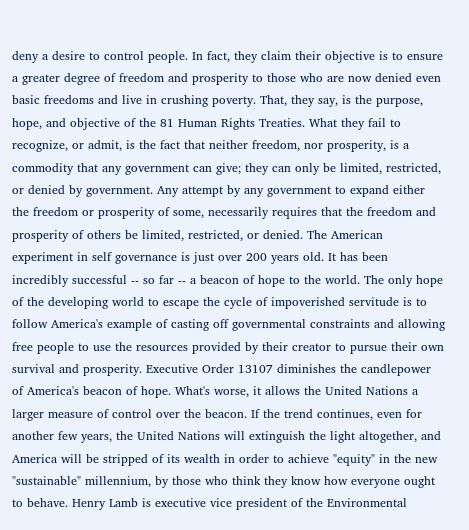deny a desire to control people. In fact, they claim their objective is to ensure a greater degree of freedom and prosperity to those who are now denied even basic freedoms and live in crushing poverty. That, they say, is the purpose, hope, and objective of the 81 Human Rights Treaties. What they fail to recognize, or admit, is the fact that neither freedom, nor prosperity, is a commodity that any government can give; they can only be limited, restricted, or denied by government. Any attempt by any government to expand either the freedom or prosperity of some, necessarily requires that the freedom and prosperity of others be limited, restricted, or denied. The American experiment in self governance is just over 200 years old. It has been incredibly successful -- so far -- a beacon of hope to the world. The only hope of the developing world to escape the cycle of impoverished servitude is to follow America's example of casting off governmental constraints and allowing free people to use the resources provided by their creator to pursue their own survival and prosperity. Executive Order 13107 diminishes the candlepower of America's beacon of hope. What's worse, it allows the United Nations a larger measure of control over the beacon. If the trend continues, even for another few years, the United Nations will extinguish the light altogether, and America will be stripped of its wealth in order to achieve "equity" in the new "sustainable" millennium, by those who think they know how everyone ought to behave. Henry Lamb is executive vice president of the Environmental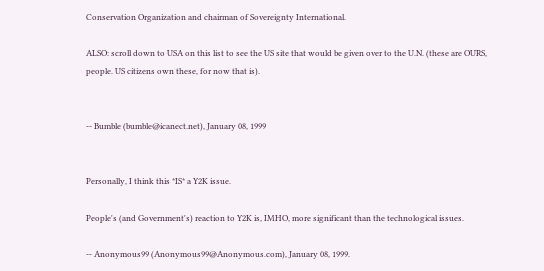Conservation Organization and chairman of Sovereignty International.

ALSO: scroll down to USA on this list to see the US site that would be given over to the U.N. (these are OURS, people. US citizens own these, for now that is).


-- Bumble (bumble@icanect.net), January 08, 1999


Personally, I think this *IS* a Y2K issue.

People's (and Government's) reaction to Y2K is, IMHO, more significant than the technological issues.

-- Anonymous99 (Anonymous99@Anonymous.com), January 08, 1999.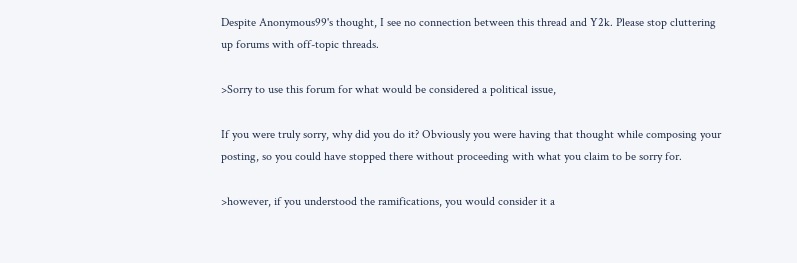Despite Anonymous99's thought, I see no connection between this thread and Y2k. Please stop cluttering up forums with off-topic threads.

>Sorry to use this forum for what would be considered a political issue,

If you were truly sorry, why did you do it? Obviously you were having that thought while composing your posting, so you could have stopped there without proceeding with what you claim to be sorry for.

>however, if you understood the ramifications, you would consider it a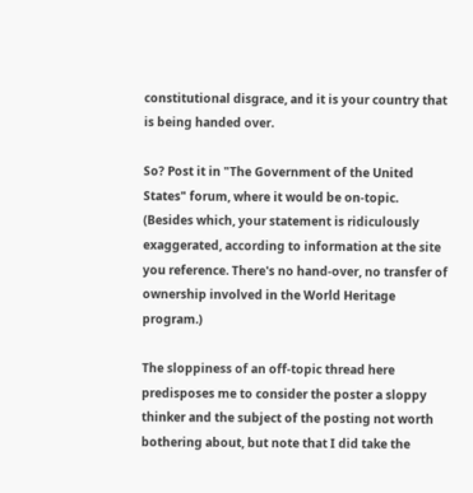constitutional disgrace, and it is your country that is being handed over.

So? Post it in "The Government of the United States" forum, where it would be on-topic. (Besides which, your statement is ridiculously exaggerated, according to information at the site you reference. There's no hand-over, no transfer of ownership involved in the World Heritage program.)

The sloppiness of an off-topic thread here predisposes me to consider the poster a sloppy thinker and the subject of the posting not worth bothering about, but note that I did take the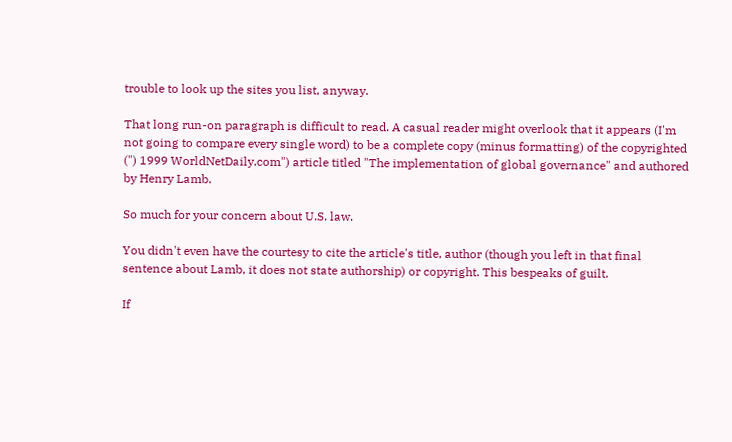trouble to look up the sites you list, anyway.

That long run-on paragraph is difficult to read. A casual reader might overlook that it appears (I'm not going to compare every single word) to be a complete copy (minus formatting) of the copyrighted (") 1999 WorldNetDaily.com") article titled "The implementation of global governance" and authored by Henry Lamb.

So much for your concern about U.S. law.

You didn't even have the courtesy to cite the article's title, author (though you left in that final sentence about Lamb, it does not state authorship) or copyright. This bespeaks of guilt.

If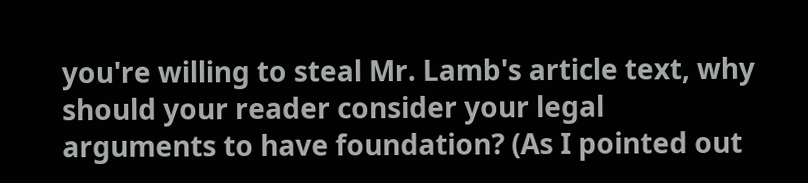you're willing to steal Mr. Lamb's article text, why should your reader consider your legal arguments to have foundation? (As I pointed out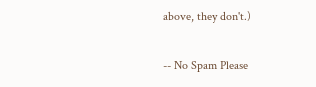above, they don't.)

-- No Spam Please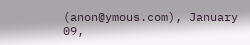(anon@ymous.com), January 09,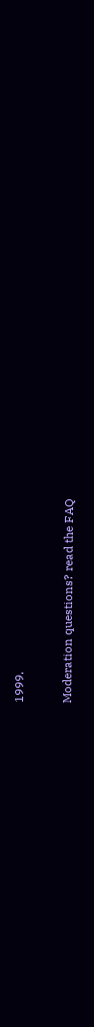1999.

Moderation questions? read the FAQ